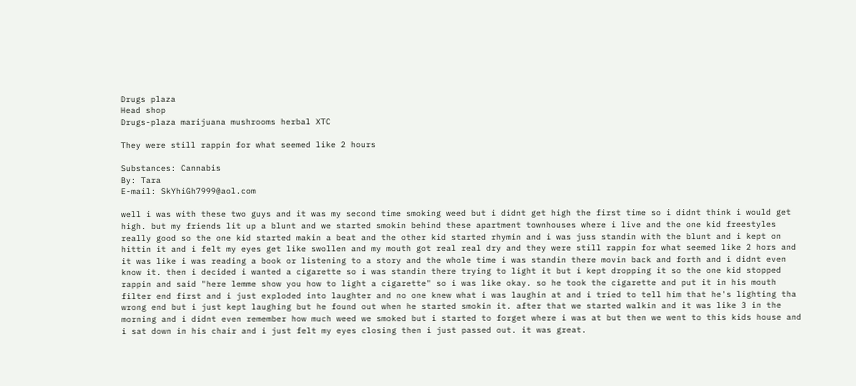Drugs plaza
Head shop
Drugs-plaza marijuana mushrooms herbal XTC

They were still rappin for what seemed like 2 hours

Substances: Cannabis
By: Tara
E-mail: SkYhiGh7999@aol.com

well i was with these two guys and it was my second time smoking weed but i didnt get high the first time so i didnt think i would get high. but my friends lit up a blunt and we started smokin behind these apartment townhouses where i live and the one kid freestyles really good so the one kid started makin a beat and the other kid started rhymin and i was juss standin with the blunt and i kept on hittin it and i felt my eyes get like swollen and my mouth got real real dry and they were still rappin for what seemed like 2 hors and it was like i was reading a book or listening to a story and the whole time i was standin there movin back and forth and i didnt even know it. then i decided i wanted a cigarette so i was standin there trying to light it but i kept dropping it so the one kid stopped rappin and said "here lemme show you how to light a cigarette" so i was like okay. so he took the cigarette and put it in his mouth filter end first and i just exploded into laughter and no one knew what i was laughin at and i tried to tell him that he's lighting tha wrong end but i just kept laughing but he found out when he started smokin it. after that we started walkin and it was like 3 in the morning and i didnt even remember how much weed we smoked but i started to forget where i was at but then we went to this kids house and i sat down in his chair and i just felt my eyes closing then i just passed out. it was great.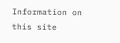Information on this site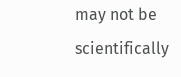may not be scientifically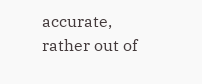accurate, rather out of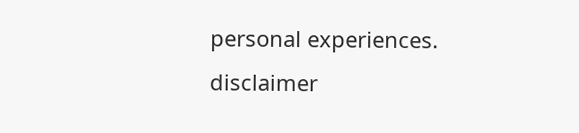personal experiences. disclaimer